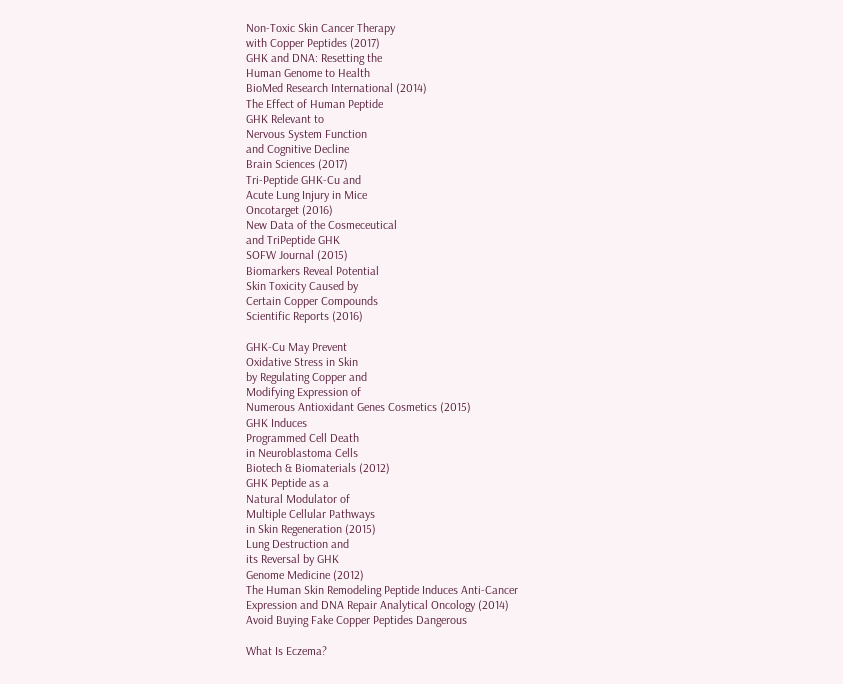Non-Toxic Skin Cancer Therapy
with Copper Peptides (2017)
GHK and DNA: Resetting the
Human Genome to Health
BioMed Research International (2014)
The Effect of Human Peptide
GHK Relevant to
Nervous System Function
and Cognitive Decline
Brain Sciences (2017)
Tri-Peptide GHK-Cu and
Acute Lung Injury in Mice
Oncotarget (2016)
New Data of the Cosmeceutical
and TriPeptide GHK
SOFW Journal (2015)
Biomarkers Reveal Potential
Skin Toxicity Caused by
Certain Copper Compounds
Scientific Reports (2016)

GHK-Cu May Prevent
Oxidative Stress in Skin
by Regulating Copper and
Modifying Expression of
Numerous Antioxidant Genes Cosmetics (2015)
GHK Induces
Programmed Cell Death
in Neuroblastoma Cells
Biotech & Biomaterials (2012)
GHK Peptide as a
Natural Modulator of
Multiple Cellular Pathways
in Skin Regeneration (2015)
Lung Destruction and
its Reversal by GHK
Genome Medicine (2012)
The Human Skin Remodeling Peptide Induces Anti-Cancer
Expression and DNA Repair Analytical Oncology (2014)
Avoid Buying Fake Copper Peptides Dangerous

What Is Eczema?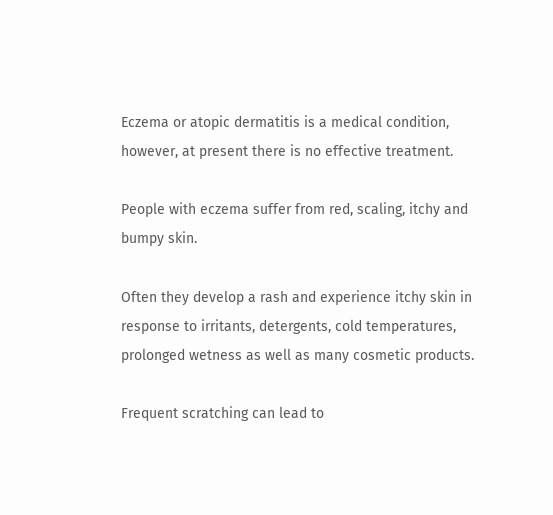Eczema or atopic dermatitis is a medical condition, however, at present there is no effective treatment.

People with eczema suffer from red, scaling, itchy and bumpy skin.

Often they develop a rash and experience itchy skin in response to irritants, detergents, cold temperatures, prolonged wetness as well as many cosmetic products.

Frequent scratching can lead to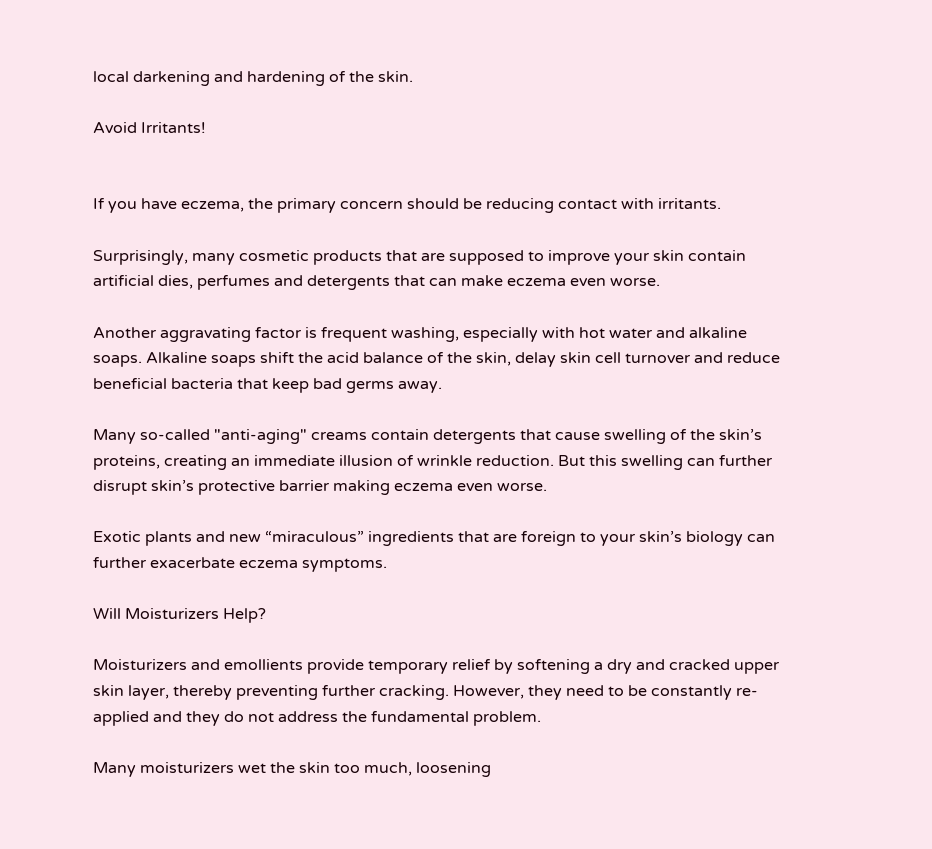local darkening and hardening of the skin.

Avoid Irritants!


If you have eczema, the primary concern should be reducing contact with irritants.

Surprisingly, many cosmetic products that are supposed to improve your skin contain artificial dies, perfumes and detergents that can make eczema even worse.

Another aggravating factor is frequent washing, especially with hot water and alkaline soaps. Alkaline soaps shift the acid balance of the skin, delay skin cell turnover and reduce beneficial bacteria that keep bad germs away.

Many so-called "anti-aging" creams contain detergents that cause swelling of the skin’s proteins, creating an immediate illusion of wrinkle reduction. But this swelling can further disrupt skin’s protective barrier making eczema even worse.

Exotic plants and new “miraculous” ingredients that are foreign to your skin’s biology can further exacerbate eczema symptoms.

Will Moisturizers Help?

Moisturizers and emollients provide temporary relief by softening a dry and cracked upper skin layer, thereby preventing further cracking. However, they need to be constantly re-applied and they do not address the fundamental problem.

Many moisturizers wet the skin too much, loosening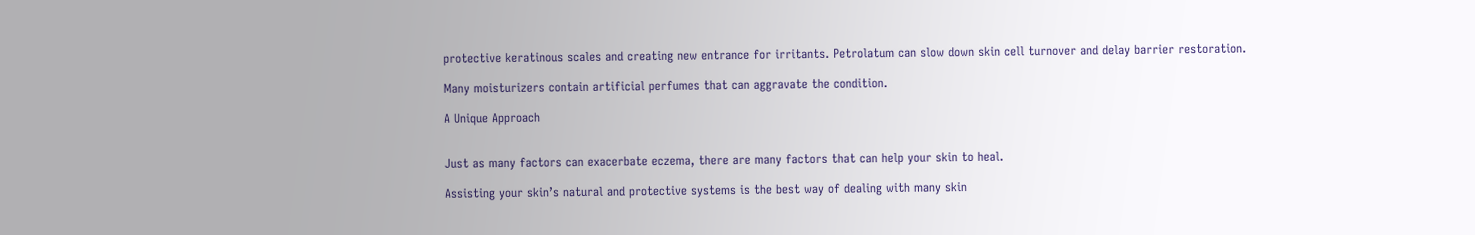protective keratinous scales and creating new entrance for irritants. Petrolatum can slow down skin cell turnover and delay barrier restoration.

Many moisturizers contain artificial perfumes that can aggravate the condition.

A Unique Approach


Just as many factors can exacerbate eczema, there are many factors that can help your skin to heal.

Assisting your skin’s natural and protective systems is the best way of dealing with many skin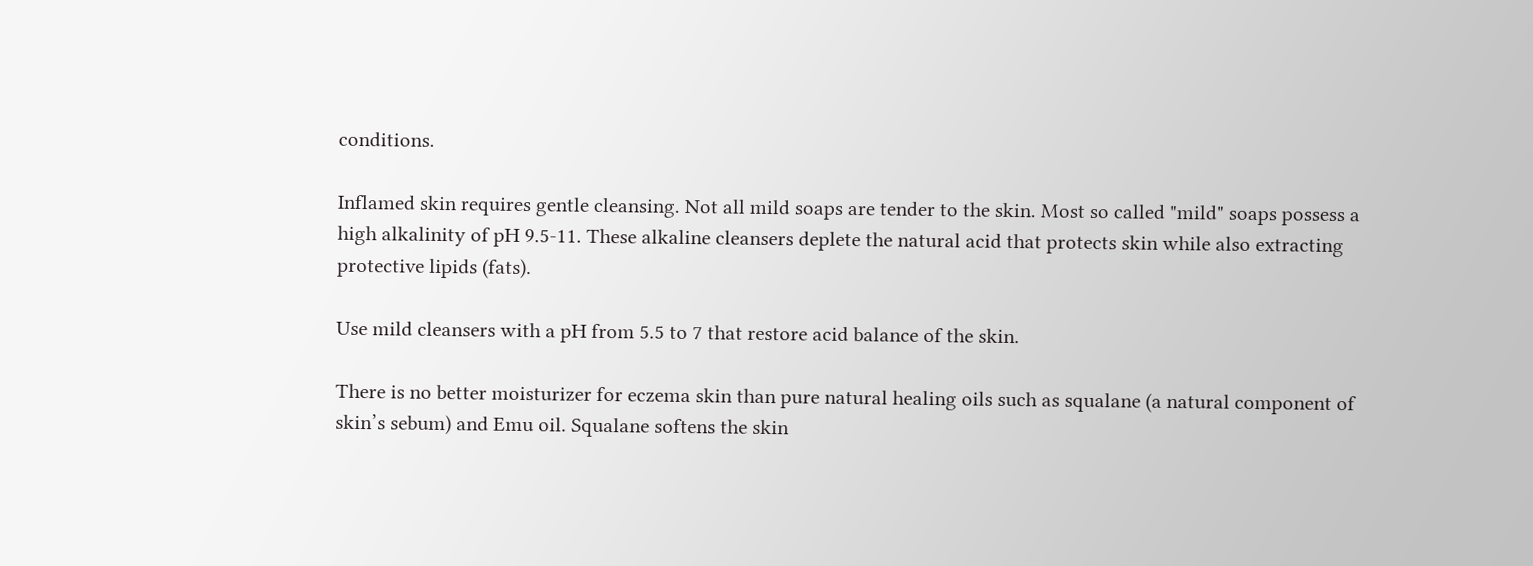conditions.

Inflamed skin requires gentle cleansing. Not all mild soaps are tender to the skin. Most so called "mild" soaps possess a high alkalinity of pH 9.5-11. These alkaline cleansers deplete the natural acid that protects skin while also extracting protective lipids (fats).

Use mild cleansers with a pH from 5.5 to 7 that restore acid balance of the skin.

There is no better moisturizer for eczema skin than pure natural healing oils such as squalane (a natural component of skin’s sebum) and Emu oil. Squalane softens the skin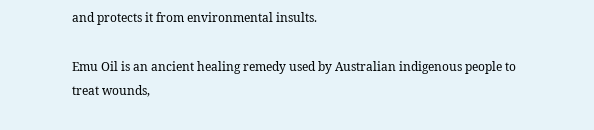and protects it from environmental insults.

Emu Oil is an ancient healing remedy used by Australian indigenous people to treat wounds,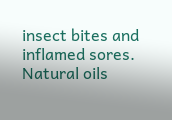insect bites and inflamed sores. Natural oils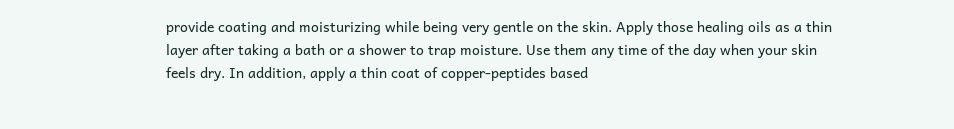provide coating and moisturizing while being very gentle on the skin. Apply those healing oils as a thin layer after taking a bath or a shower to trap moisture. Use them any time of the day when your skin feels dry. In addition, apply a thin coat of copper-peptides based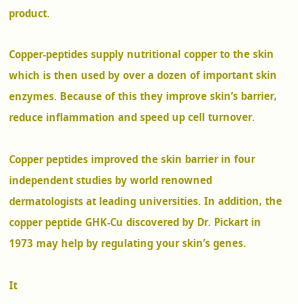product.

Copper-peptides supply nutritional copper to the skin which is then used by over a dozen of important skin enzymes. Because of this they improve skin’s barrier, reduce inflammation and speed up cell turnover.

Copper peptides improved the skin barrier in four independent studies by world renowned dermatologists at leading universities. In addition, the copper peptide GHK-Cu discovered by Dr. Pickart in 1973 may help by regulating your skin’s genes.

It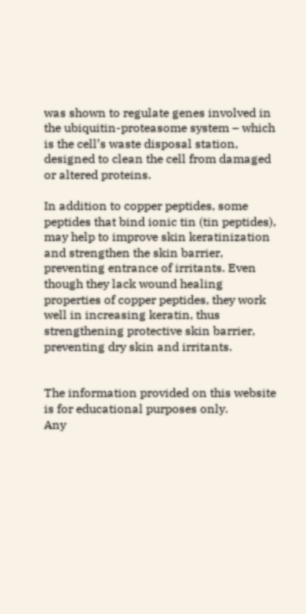was shown to regulate genes involved in the ubiquitin-proteasome system – which is the cell’s waste disposal station, designed to clean the cell from damaged or altered proteins.

In addition to copper peptides, some peptides that bind ionic tin (tin peptides), may help to improve skin keratinization and strengthen the skin barrier, preventing entrance of irritants. Even though they lack wound healing properties of copper peptides, they work well in increasing keratin, thus strengthening protective skin barrier, preventing dry skin and irritants.


The information provided on this website is for educational purposes only.
Any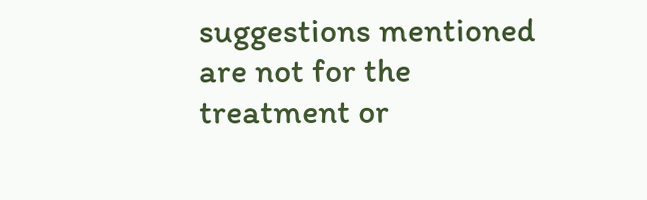suggestions mentioned are not for the treatment or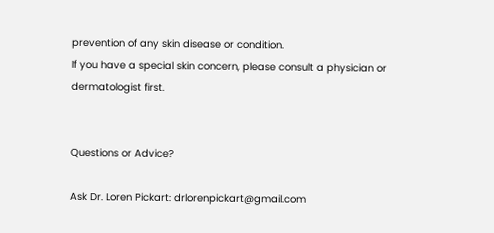prevention of any skin disease or condition.
If you have a special skin concern, please consult a physician or dermatologist first.


Questions or Advice?

Ask Dr. Loren Pickart: drlorenpickart@gmail.com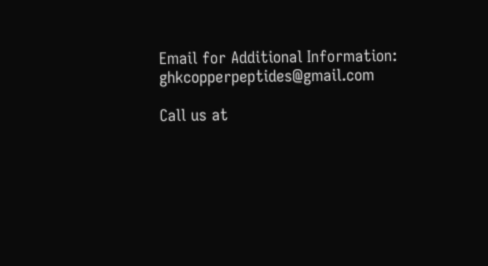Email for Additional Information: ghkcopperpeptides@gmail.com

Call us at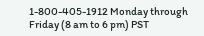1-800-405-1912 Monday through Friday (8 am to 6 pm) PST